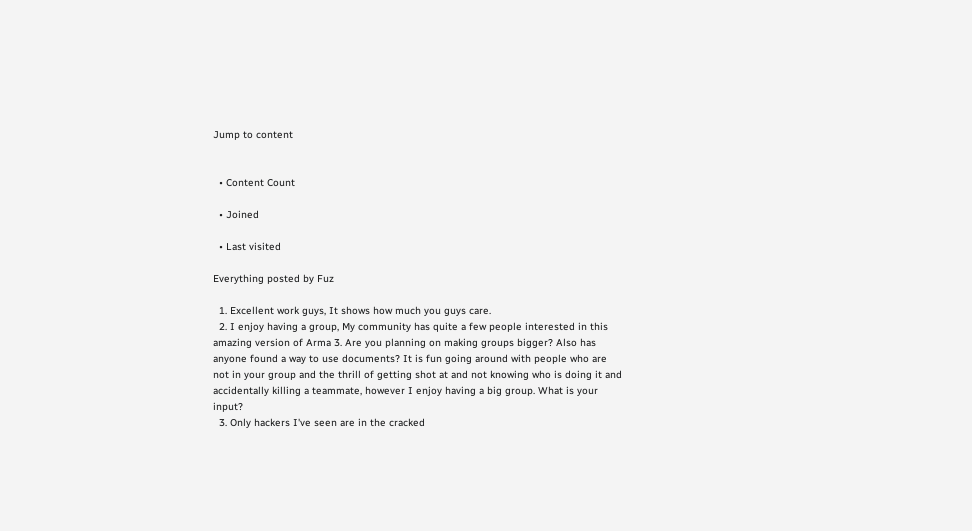Jump to content


  • Content Count

  • Joined

  • Last visited

Everything posted by Fuz

  1. Excellent work guys, It shows how much you guys care.
  2. I enjoy having a group, My community has quite a few people interested in this amazing version of Arma 3. Are you planning on making groups bigger? Also has anyone found a way to use documents? It is fun going around with people who are not in your group and the thrill of getting shot at and not knowing who is doing it and accidentally killing a teammate, however I enjoy having a big group. What is your input?
  3. Only hackers I've seen are in the cracked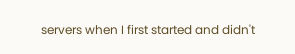servers when I first started and didn't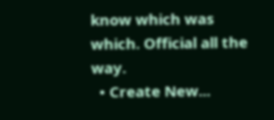know which was which. Official all the way.
  • Create New...